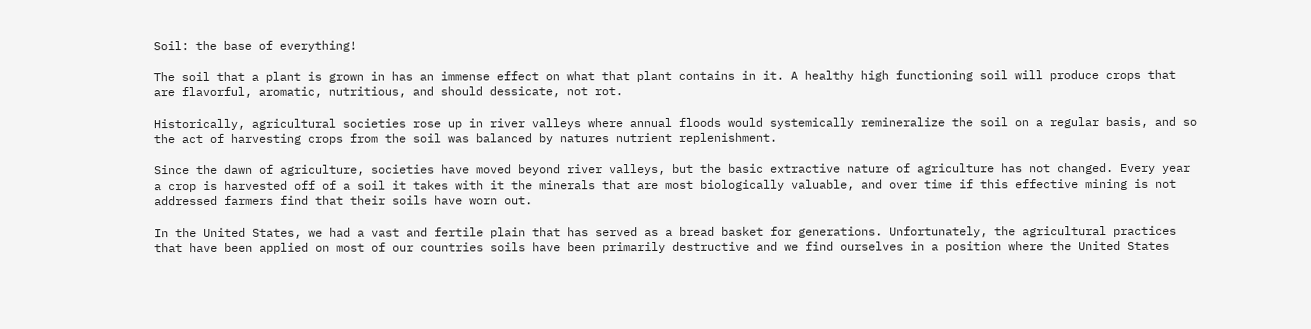Soil: the base of everything!

The soil that a plant is grown in has an immense effect on what that plant contains in it. A healthy high functioning soil will produce crops that are flavorful, aromatic, nutritious, and should dessicate, not rot.

Historically, agricultural societies rose up in river valleys where annual floods would systemically remineralize the soil on a regular basis, and so the act of harvesting crops from the soil was balanced by natures nutrient replenishment.

Since the dawn of agriculture, societies have moved beyond river valleys, but the basic extractive nature of agriculture has not changed. Every year a crop is harvested off of a soil it takes with it the minerals that are most biologically valuable, and over time if this effective mining is not addressed farmers find that their soils have worn out.

In the United States, we had a vast and fertile plain that has served as a bread basket for generations. Unfortunately, the agricultural practices that have been applied on most of our countries soils have been primarily destructive and we find ourselves in a position where the United States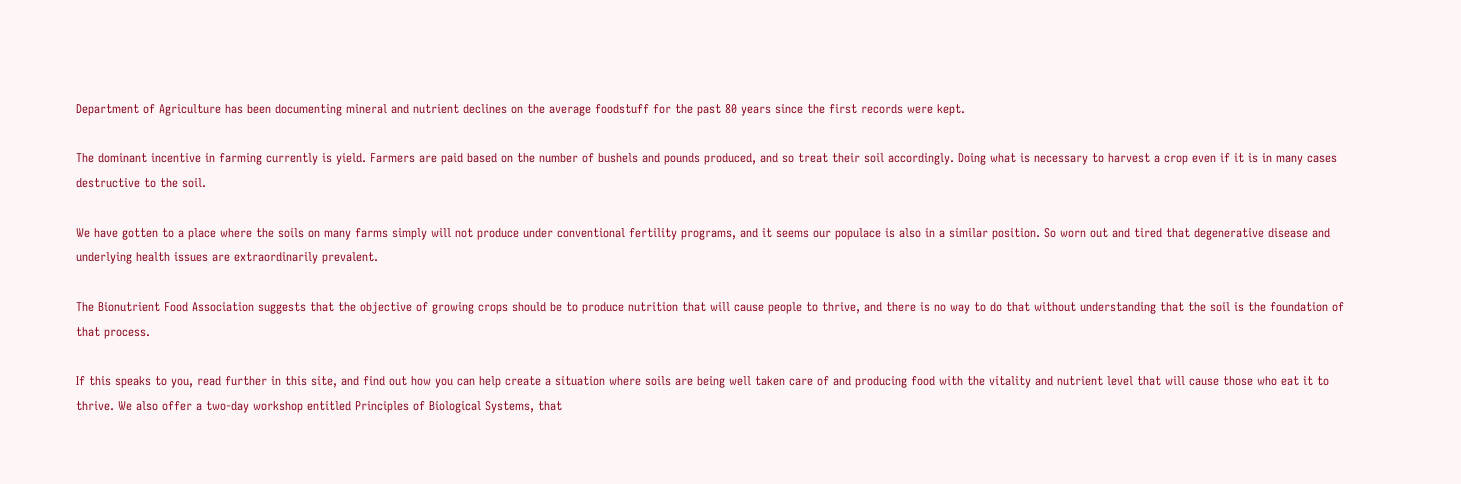Department of Agriculture has been documenting mineral and nutrient declines on the average foodstuff for the past 80 years since the first records were kept.

The dominant incentive in farming currently is yield. Farmers are paid based on the number of bushels and pounds produced, and so treat their soil accordingly. Doing what is necessary to harvest a crop even if it is in many cases destructive to the soil.

We have gotten to a place where the soils on many farms simply will not produce under conventional fertility programs, and it seems our populace is also in a similar position. So worn out and tired that degenerative disease and underlying health issues are extraordinarily prevalent.

The Bionutrient Food Association suggests that the objective of growing crops should be to produce nutrition that will cause people to thrive, and there is no way to do that without understanding that the soil is the foundation of that process.

If this speaks to you, read further in this site, and find out how you can help create a situation where soils are being well taken care of and producing food with the vitality and nutrient level that will cause those who eat it to thrive. We also offer a two-day workshop entitled Principles of Biological Systems, that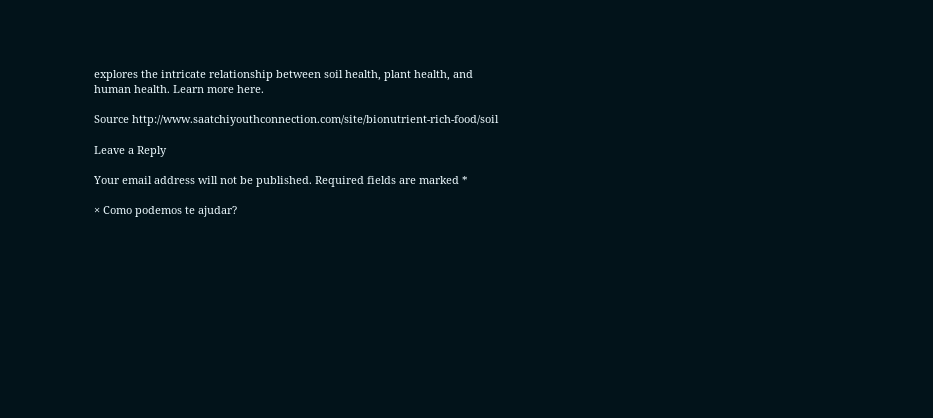explores the intricate relationship between soil health, plant health, and human health. Learn more here.

Source http://www.saatchiyouthconnection.com/site/bionutrient-rich-food/soil

Leave a Reply

Your email address will not be published. Required fields are marked *

× Como podemos te ajudar?